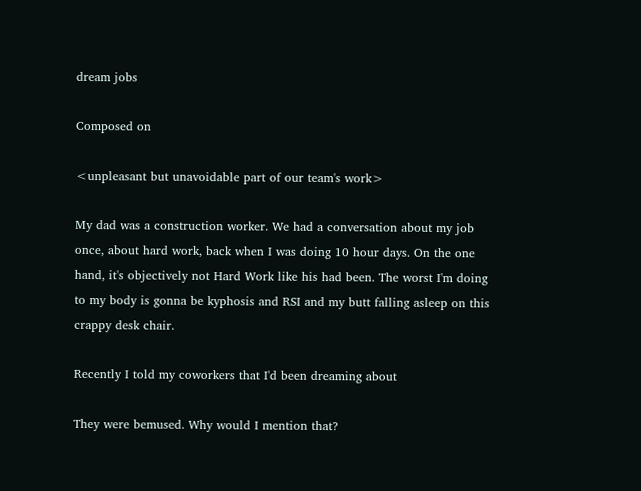dream jobs

Composed on

<unpleasant but unavoidable part of our team's work>

My dad was a construction worker. We had a conversation about my job once, about hard work, back when I was doing 10 hour days. On the one hand, it's objectively not Hard Work like his had been. The worst I'm doing to my body is gonna be kyphosis and RSI and my butt falling asleep on this crappy desk chair.

Recently I told my coworkers that I'd been dreaming about

They were bemused. Why would I mention that?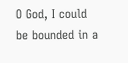O God, I could be bounded in a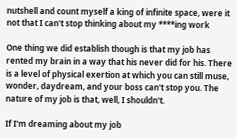nutshell and count myself a king of infinite space, were it not that I can't stop thinking about my ****ing work

One thing we did establish though is that my job has rented my brain in a way that his never did for his. There is a level of physical exertion at which you can still muse, wonder, daydream, and your boss can't stop you. The nature of my job is that, well, I shouldn't.

If I'm dreaming about my job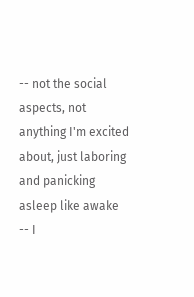-- not the social aspects, not anything I'm excited about, just laboring and panicking asleep like awake -- I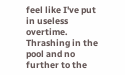feel like I've put in useless overtime. Thrashing in the pool and no further to the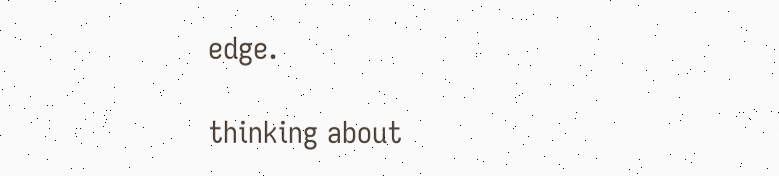edge.

thinking about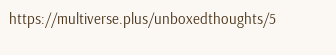https://multiverse.plus/unboxedthoughts/5